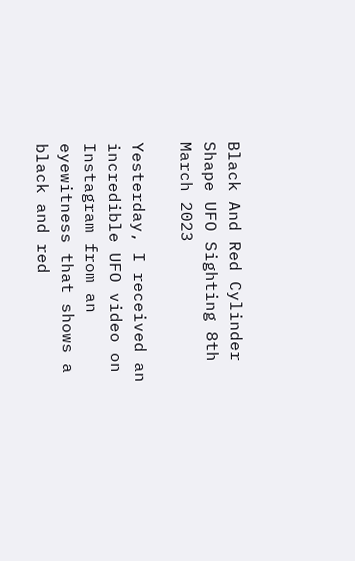Black And Red Cylinder Shape UFO Sighting 8th March 2023

Yesterday, I received an incredible UFO video on Instagram from an eyewitness that shows a black and red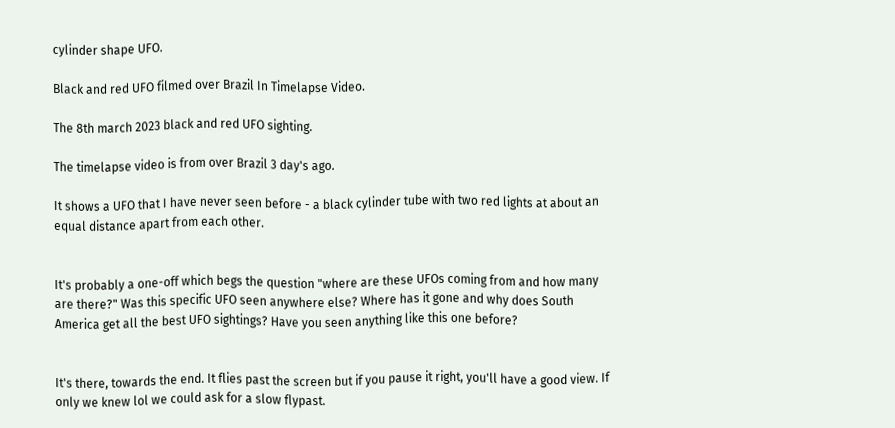cylinder shape UFO.

Black and red UFO filmed over Brazil In Timelapse Video.

The 8th march 2023 black and red UFO sighting.

The timelapse video is from over Brazil 3 day's ago.

It shows a UFO that I have never seen before - a black cylinder tube with two red lights at about an equal distance apart from each other.


It's probably a one-off which begs the question "where are these UFOs coming from and how many are there?" Was this specific UFO seen anywhere else? Where has it gone and why does South America get all the best UFO sightings? Have you seen anything like this one before?


It's there, towards the end. It flies past the screen but if you pause it right, you'll have a good view. If only we knew lol we could ask for a slow flypast.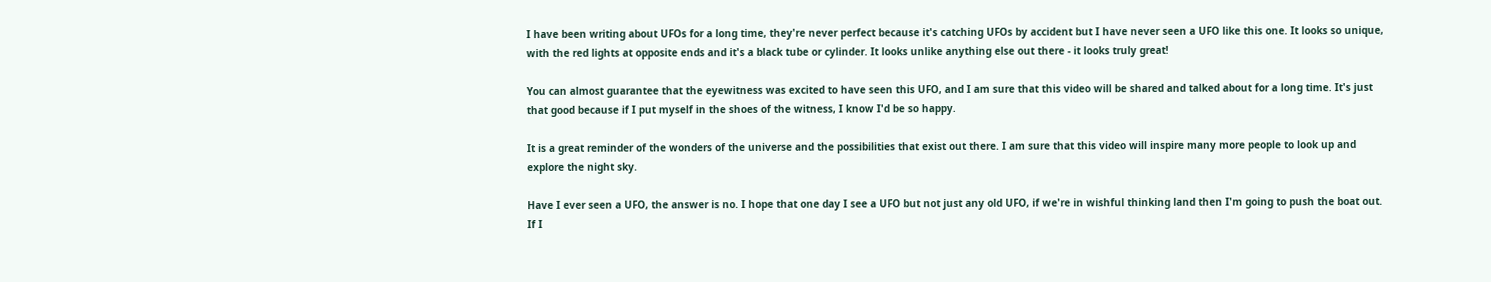I have been writing about UFOs for a long time, they're never perfect because it's catching UFOs by accident but I have never seen a UFO like this one. It looks so unique, with the red lights at opposite ends and it's a black tube or cylinder. It looks unlike anything else out there - it looks truly great!

You can almost guarantee that the eyewitness was excited to have seen this UFO, and I am sure that this video will be shared and talked about for a long time. It's just that good because if I put myself in the shoes of the witness, I know I'd be so happy.

It is a great reminder of the wonders of the universe and the possibilities that exist out there. I am sure that this video will inspire many more people to look up and explore the night sky.

Have I ever seen a UFO, the answer is no. I hope that one day I see a UFO but not just any old UFO, if we're in wishful thinking land then I'm going to push the boat out. If I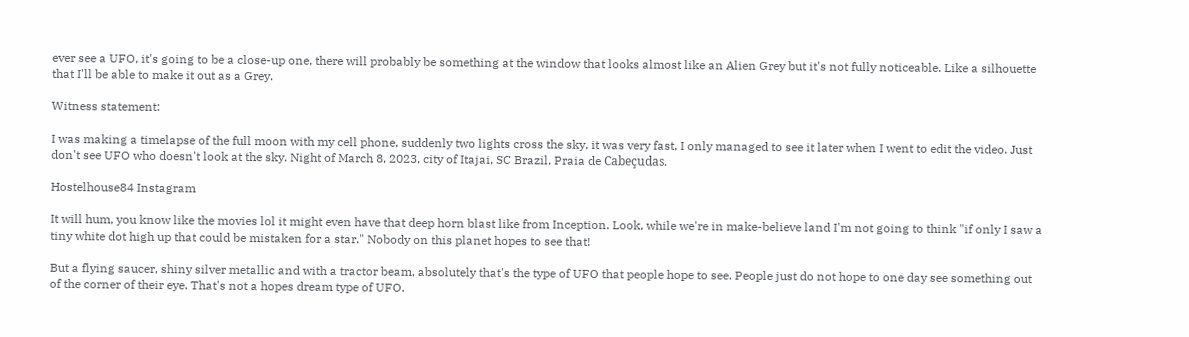ever see a UFO, it's going to be a close-up one, there will probably be something at the window that looks almost like an Alien Grey but it's not fully noticeable. Like a silhouette that I'll be able to make it out as a Grey.

Witness statement:

I was making a timelapse of the full moon with my cell phone, suddenly two lights cross the sky, it was very fast, I only managed to see it later when I went to edit the video. Just don't see UFO who doesn't look at the sky. Night of March 8, 2023, city of Itajai, SC Brazil, Praia de Cabeçudas.

Hostelhouse84 Instagram

It will hum, you know like the movies lol it might even have that deep horn blast like from Inception. Look, while we're in make-believe land I'm not going to think "if only I saw a tiny white dot high up that could be mistaken for a star." Nobody on this planet hopes to see that!

But a flying saucer, shiny silver metallic and with a tractor beam, absolutely that's the type of UFO that people hope to see. People just do not hope to one day see something out of the corner of their eye. That's not a hopes dream type of UFO.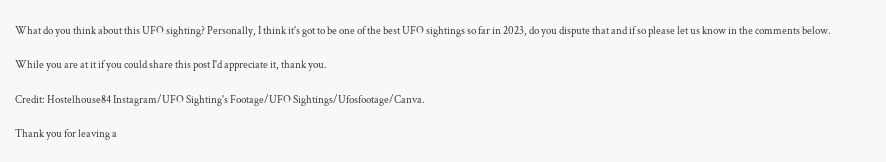What do you think about this UFO sighting? Personally, I think it's got to be one of the best UFO sightings so far in 2023, do you dispute that and if so please let us know in the comments below.

While you are at it if you could share this post I'd appreciate it, thank you.

Credit: Hostelhouse84 Instagram/UFO Sighting's Footage/UFO Sightings/Ufosfootage/Canva.

Thank you for leaving a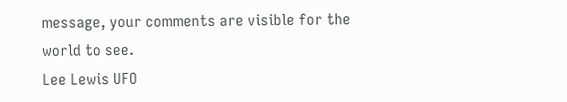message, your comments are visible for the world to see.
Lee Lewis UFO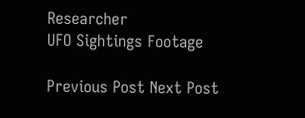Researcher
UFO Sightings Footage

Previous Post Next Post